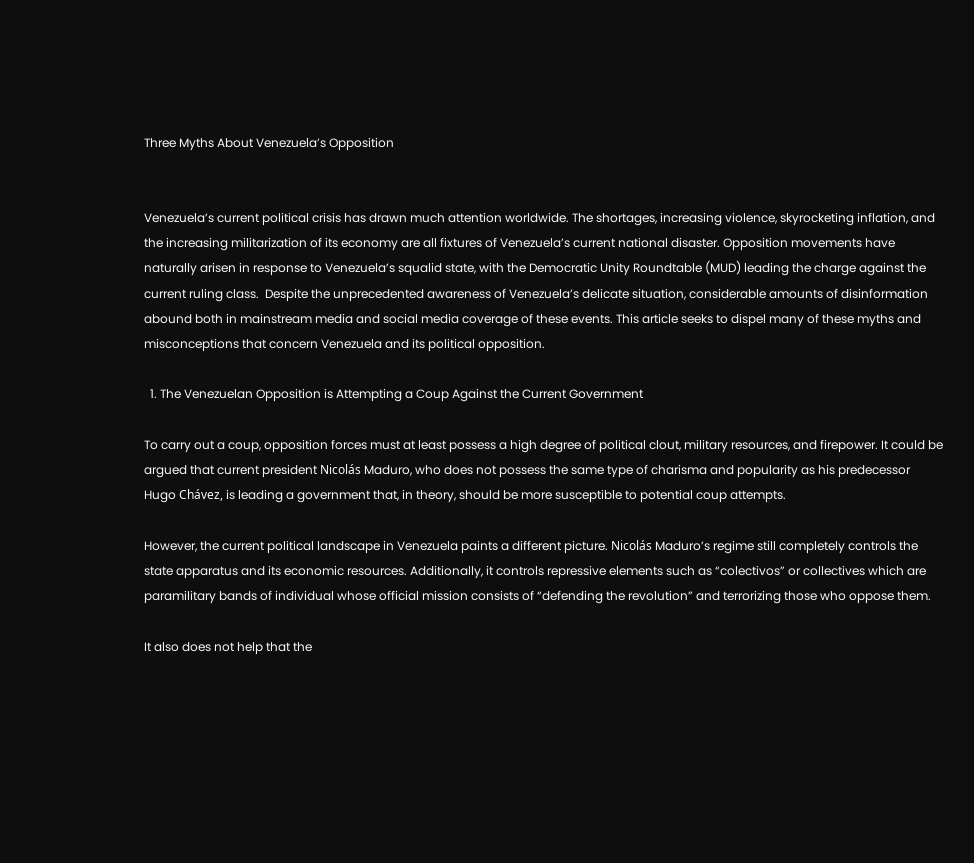Three Myths About Venezuela’s Opposition


Venezuela’s current political crisis has drawn much attention worldwide. The shortages, increasing violence, skyrocketing inflation, and the increasing militarization of its economy are all fixtures of Venezuela’s current national disaster. Opposition movements have naturally arisen in response to Venezuela’s squalid state, with the Democratic Unity Roundtable (MUD) leading the charge against the current ruling class.  Despite the unprecedented awareness of Venezuela’s delicate situation, considerable amounts of disinformation abound both in mainstream media and social media coverage of these events. This article seeks to dispel many of these myths and misconceptions that concern Venezuela and its political opposition.

  1. The Venezuelan Opposition is Attempting a Coup Against the Current Government

To carry out a coup, opposition forces must at least possess a high degree of political clout, military resources, and firepower. It could be argued that current president Nicolás Maduro, who does not possess the same type of charisma and popularity as his predecessor Hugo Chávez, is leading a government that, in theory, should be more susceptible to potential coup attempts.

However, the current political landscape in Venezuela paints a different picture. Nicolás Maduro’s regime still completely controls the state apparatus and its economic resources. Additionally, it controls repressive elements such as “colectivos” or collectives which are paramilitary bands of individual whose official mission consists of “defending the revolution” and terrorizing those who oppose them.

It also does not help that the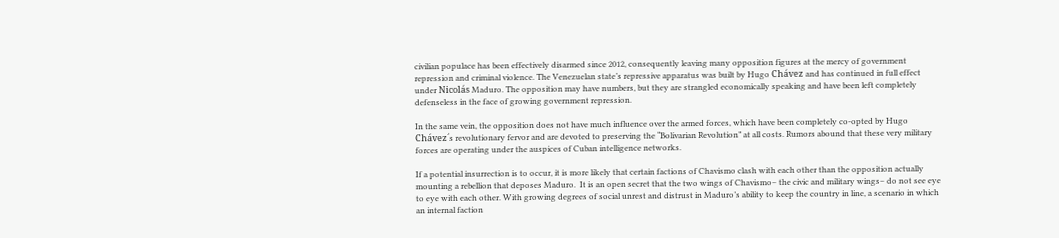civilian populace has been effectively disarmed since 2012, consequently leaving many opposition figures at the mercy of government repression and criminal violence. The Venezuelan state’s repressive apparatus was built by Hugo Chávez and has continued in full effect under Nicolás Maduro. The opposition may have numbers, but they are strangled economically speaking and have been left completely defenseless in the face of growing government repression.

In the same vein, the opposition does not have much influence over the armed forces, which have been completely co-opted by Hugo Chávez´s revolutionary fervor and are devoted to preserving the “Bolivarian Revolution” at all costs. Rumors abound that these very military forces are operating under the auspices of Cuban intelligence networks.

If a potential insurrection is to occur, it is more likely that certain factions of Chavismo clash with each other than the opposition actually mounting a rebellion that deposes Maduro.  It is an open secret that the two wings of Chavismo– the civic and military wings– do not see eye to eye with each other. With growing degrees of social unrest and distrust in Maduro’s ability to keep the country in line, a scenario in which an internal faction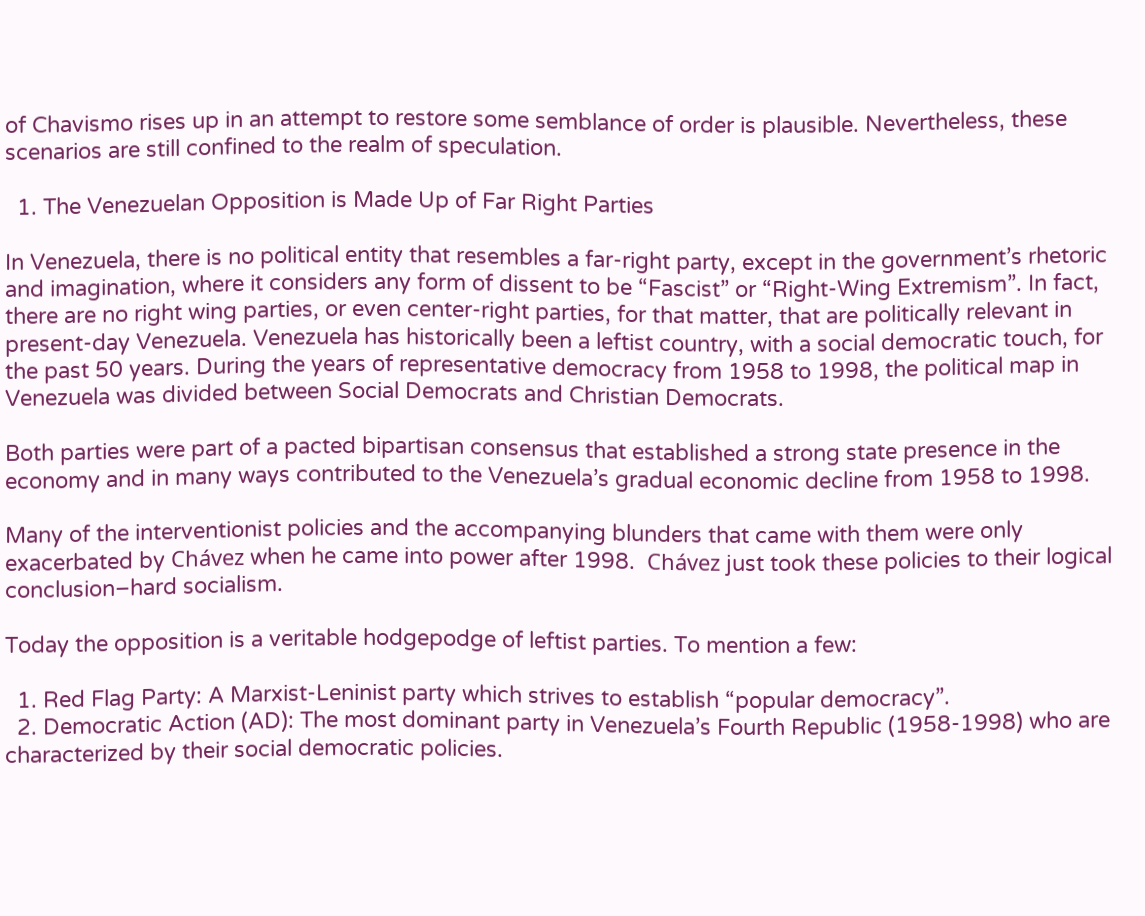of Chavismo rises up in an attempt to restore some semblance of order is plausible. Nevertheless, these scenarios are still confined to the realm of speculation.

  1. The Venezuelan Opposition is Made Up of Far Right Parties

In Venezuela, there is no political entity that resembles a far-right party, except in the government’s rhetoric and imagination, where it considers any form of dissent to be “Fascist” or “Right-Wing Extremism”. In fact, there are no right wing parties, or even center-right parties, for that matter, that are politically relevant in present-day Venezuela. Venezuela has historically been a leftist country, with a social democratic touch, for the past 50 years. During the years of representative democracy from 1958 to 1998, the political map in Venezuela was divided between Social Democrats and Christian Democrats.

Both parties were part of a pacted bipartisan consensus that established a strong state presence in the economy and in many ways contributed to the Venezuela’s gradual economic decline from 1958 to 1998.

Many of the interventionist policies and the accompanying blunders that came with them were only exacerbated by Chávez when he came into power after 1998.  Chávez just took these policies to their logical conclusion–hard socialism.

Today the opposition is a veritable hodgepodge of leftist parties. To mention a few:

  1. Red Flag Party: A Marxist-Leninist party which strives to establish “popular democracy”.
  2. Democratic Action (AD): The most dominant party in Venezuela’s Fourth Republic (1958-1998) who are characterized by their social democratic policies.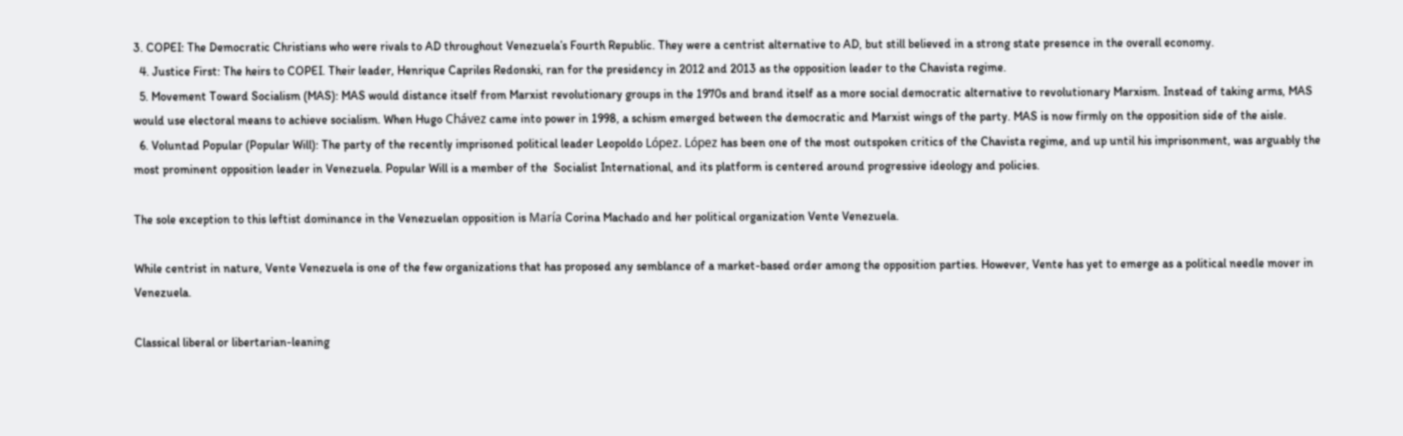3. COPEI: The Democratic Christians who were rivals to AD throughout Venezuela’s Fourth Republic. They were a centrist alternative to AD, but still believed in a strong state presence in the overall economy.
  4. Justice First: The heirs to COPEI. Their leader, Henrique Capriles Redonski, ran for the presidency in 2012 and 2013 as the opposition leader to the Chavista regime.
  5. Movement Toward Socialism (MAS): MAS would distance itself from Marxist revolutionary groups in the 1970s and brand itself as a more social democratic alternative to revolutionary Marxism. Instead of taking arms, MAS would use electoral means to achieve socialism. When Hugo Chávez came into power in 1998, a schism emerged between the democratic and Marxist wings of the party. MAS is now firmly on the opposition side of the aisle.
  6. Voluntad Popular (Popular Will): The party of the recently imprisoned political leader Leopoldo López. López has been one of the most outspoken critics of the Chavista regime, and up until his imprisonment, was arguably the most prominent opposition leader in Venezuela. Popular Will is a member of the  Socialist International, and its platform is centered around progressive ideology and policies.

The sole exception to this leftist dominance in the Venezuelan opposition is María Corina Machado and her political organization Vente Venezuela.

While centrist in nature, Vente Venezuela is one of the few organizations that has proposed any semblance of a market-based order among the opposition parties. However, Vente has yet to emerge as a political needle mover in Venezuela.

Classical liberal or libertarian-leaning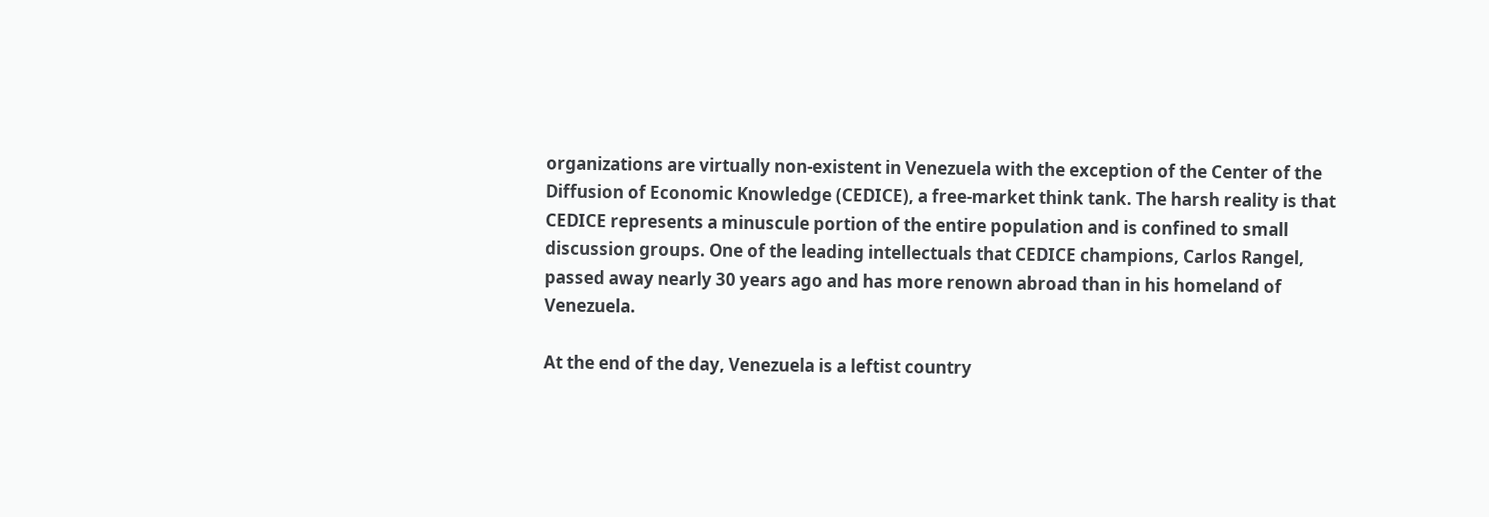organizations are virtually non-existent in Venezuela with the exception of the Center of the Diffusion of Economic Knowledge (CEDICE), a free-market think tank. The harsh reality is that CEDICE represents a minuscule portion of the entire population and is confined to small discussion groups. One of the leading intellectuals that CEDICE champions, Carlos Rangel, passed away nearly 30 years ago and has more renown abroad than in his homeland of Venezuela.

At the end of the day, Venezuela is a leftist country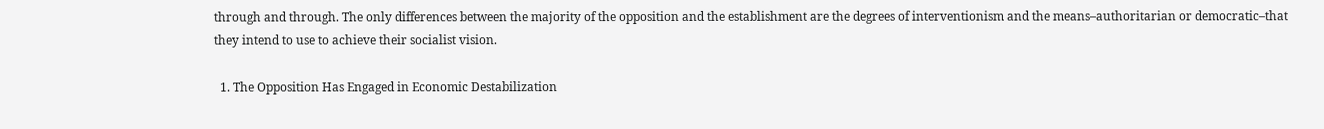through and through. The only differences between the majority of the opposition and the establishment are the degrees of interventionism and the means–authoritarian or democratic–that they intend to use to achieve their socialist vision.

  1. The Opposition Has Engaged in Economic Destabilization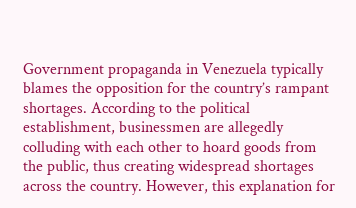Government propaganda in Venezuela typically blames the opposition for the country’s rampant shortages. According to the political establishment, businessmen are allegedly colluding with each other to hoard goods from the public, thus creating widespread shortages across the country. However, this explanation for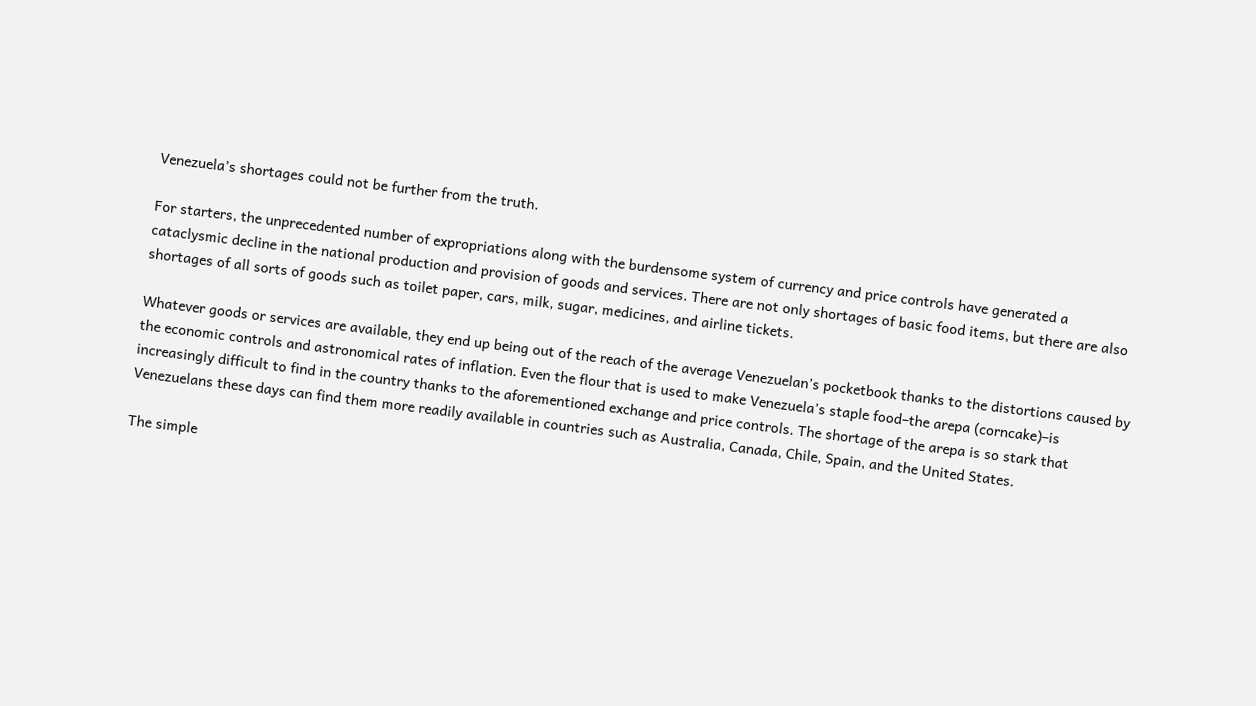Venezuela’s shortages could not be further from the truth.

For starters, the unprecedented number of expropriations along with the burdensome system of currency and price controls have generated a cataclysmic decline in the national production and provision of goods and services. There are not only shortages of basic food items, but there are also shortages of all sorts of goods such as toilet paper, cars, milk, sugar, medicines, and airline tickets.

Whatever goods or services are available, they end up being out of the reach of the average Venezuelan’s pocketbook thanks to the distortions caused by the economic controls and astronomical rates of inflation. Even the flour that is used to make Venezuela’s staple food–the arepa (corncake)–is increasingly difficult to find in the country thanks to the aforementioned exchange and price controls. The shortage of the arepa is so stark that Venezuelans these days can find them more readily available in countries such as Australia, Canada, Chile, Spain, and the United States.

The simple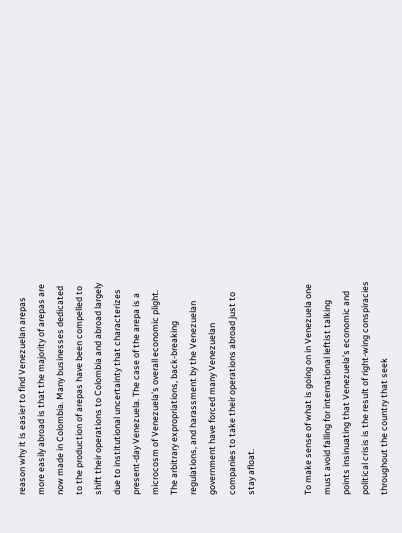reason why it is easier to find Venezuelan arepas more easily abroad is that the majority of arepas are now made in Colombia. Many businesses dedicated to the production of arepas have been compelled to shift their operations to Colombia and abroad largely due to institutional uncertainty that characterizes present-day Venezuela. The case of the arepa is a microcosm of Venezuela’s overall economic plight. The arbitrary expropriations, back-breaking regulations, and harassment by the Venezuelan government have forced many Venezuelan companies to take their operations abroad just to stay afloat.


To make sense of what is going on in Venezuela one must avoid falling for international leftist talking points insinuating that Venezuela’s economic and political crisis is the result of right-wing conspiracies throughout the country that seek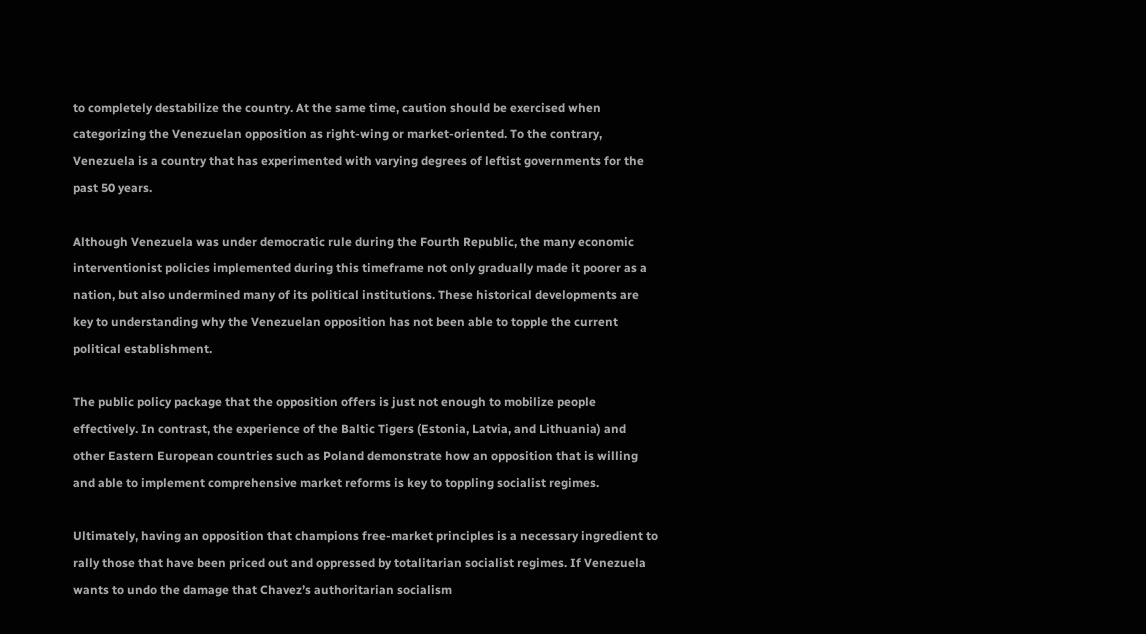to completely destabilize the country. At the same time, caution should be exercised when categorizing the Venezuelan opposition as right-wing or market-oriented. To the contrary, Venezuela is a country that has experimented with varying degrees of leftist governments for the past 50 years.

Although Venezuela was under democratic rule during the Fourth Republic, the many economic interventionist policies implemented during this timeframe not only gradually made it poorer as a nation, but also undermined many of its political institutions. These historical developments are key to understanding why the Venezuelan opposition has not been able to topple the current political establishment.

The public policy package that the opposition offers is just not enough to mobilize people effectively. In contrast, the experience of the Baltic Tigers (Estonia, Latvia, and Lithuania) and other Eastern European countries such as Poland demonstrate how an opposition that is willing and able to implement comprehensive market reforms is key to toppling socialist regimes.

Ultimately, having an opposition that champions free-market principles is a necessary ingredient to rally those that have been priced out and oppressed by totalitarian socialist regimes. If Venezuela wants to undo the damage that Chavez’s authoritarian socialism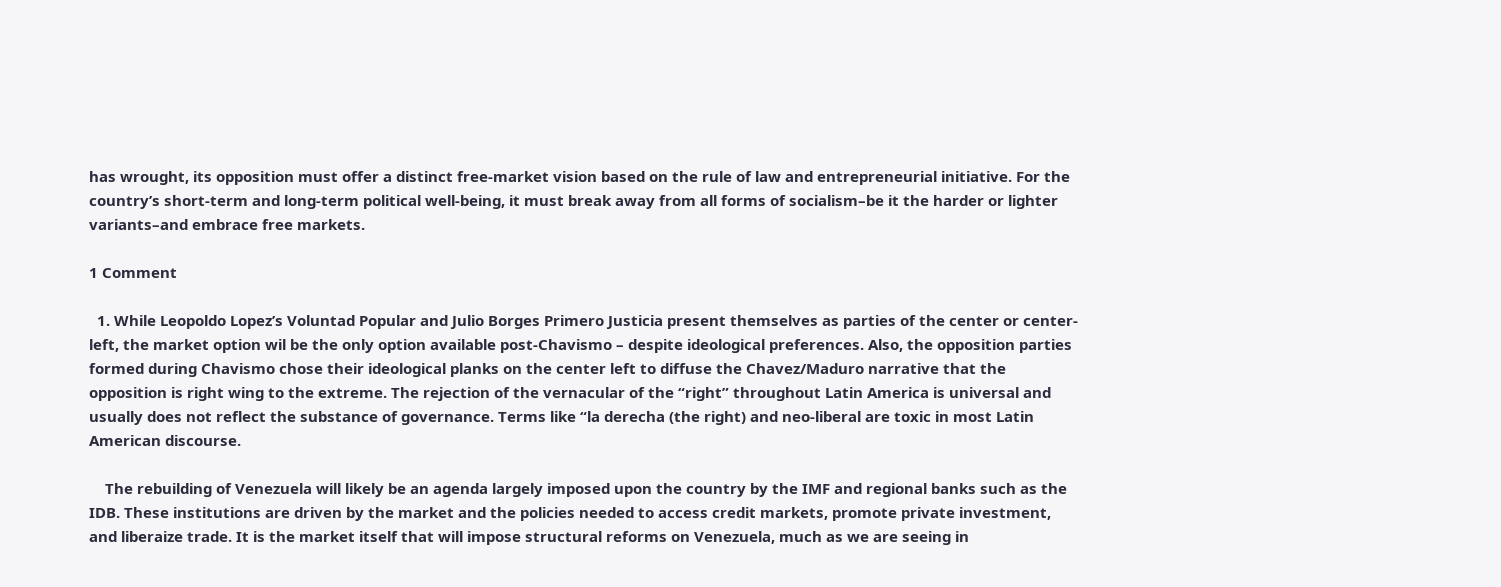has wrought, its opposition must offer a distinct free-market vision based on the rule of law and entrepreneurial initiative. For the country’s short-term and long-term political well-being, it must break away from all forms of socialism–be it the harder or lighter variants–and embrace free markets.

1 Comment

  1. While Leopoldo Lopez’s Voluntad Popular and Julio Borges Primero Justicia present themselves as parties of the center or center-left, the market option wil be the only option available post-Chavismo – despite ideological preferences. Also, the opposition parties formed during Chavismo chose their ideological planks on the center left to diffuse the Chavez/Maduro narrative that the opposition is right wing to the extreme. The rejection of the vernacular of the “right” throughout Latin America is universal and usually does not reflect the substance of governance. Terms like “la derecha (the right) and neo-liberal are toxic in most Latin American discourse.

    The rebuilding of Venezuela will likely be an agenda largely imposed upon the country by the IMF and regional banks such as the IDB. These institutions are driven by the market and the policies needed to access credit markets, promote private investment, and liberaize trade. It is the market itself that will impose structural reforms on Venezuela, much as we are seeing in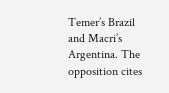Temer’s Brazil and Macri’s Argentina. The opposition cites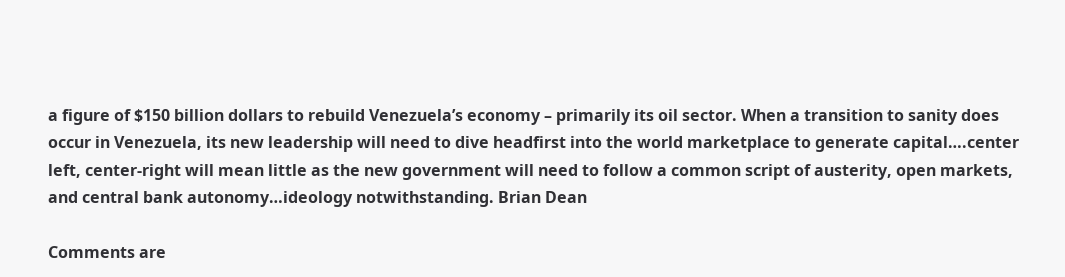a figure of $150 billion dollars to rebuild Venezuela’s economy – primarily its oil sector. When a transition to sanity does occur in Venezuela, its new leadership will need to dive headfirst into the world marketplace to generate capital….center left, center-right will mean little as the new government will need to follow a common script of austerity, open markets, and central bank autonomy…ideology notwithstanding. Brian Dean

Comments are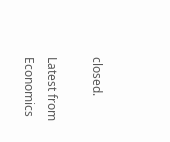closed.

Latest from Economics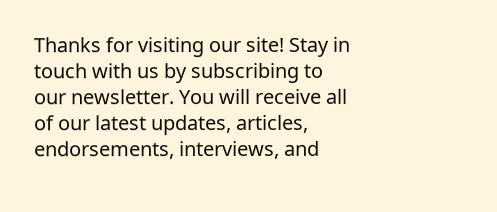Thanks for visiting our site! Stay in touch with us by subscribing to our newsletter. You will receive all of our latest updates, articles, endorsements, interviews, and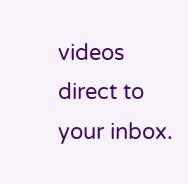videos direct to your inbox.